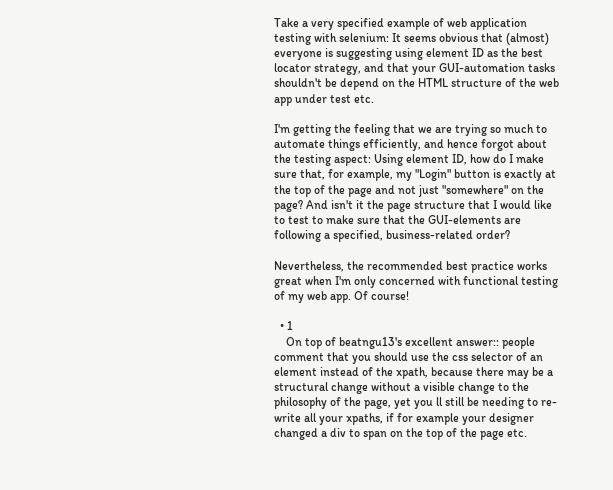Take a very specified example of web application testing with selenium: It seems obvious that (almost) everyone is suggesting using element ID as the best locator strategy, and that your GUI-automation tasks shouldn't be depend on the HTML structure of the web app under test etc.

I'm getting the feeling that we are trying so much to automate things efficiently, and hence forgot about the testing aspect: Using element ID, how do I make sure that, for example, my "Login" button is exactly at the top of the page and not just "somewhere" on the page? And isn't it the page structure that I would like to test to make sure that the GUI-elements are following a specified, business-related order?

Nevertheless, the recommended best practice works great when I'm only concerned with functional testing of my web app. Of course!

  • 1
    On top of beatngu13's excellent answer:: people comment that you should use the css selector of an element instead of the xpath, because there may be a structural change without a visible change to the philosophy of the page, yet you ll still be needing to re-write all your xpaths, if for example your designer changed a div to span on the top of the page etc.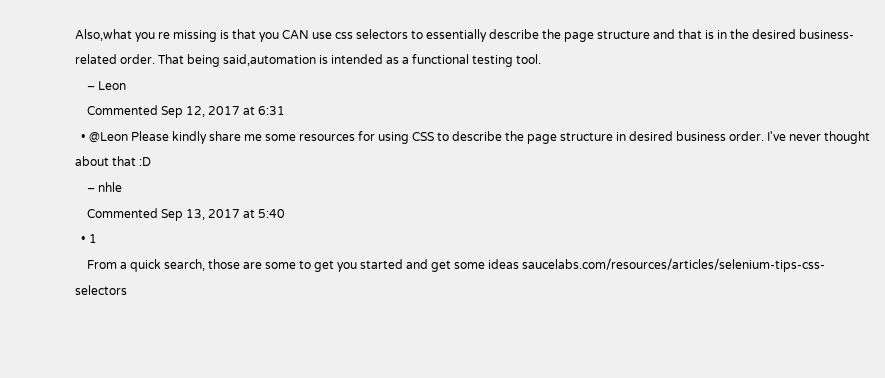Also,what you re missing is that you CAN use css selectors to essentially describe the page structure and that is in the desired business-related order. That being said,automation is intended as a functional testing tool.
    – Leon
    Commented Sep 12, 2017 at 6:31
  • @Leon Please kindly share me some resources for using CSS to describe the page structure in desired business order. I've never thought about that :D
    – nhle
    Commented Sep 13, 2017 at 5:40
  • 1
    From a quick search, those are some to get you started and get some ideas saucelabs.com/resources/articles/selenium-tips-css-selectors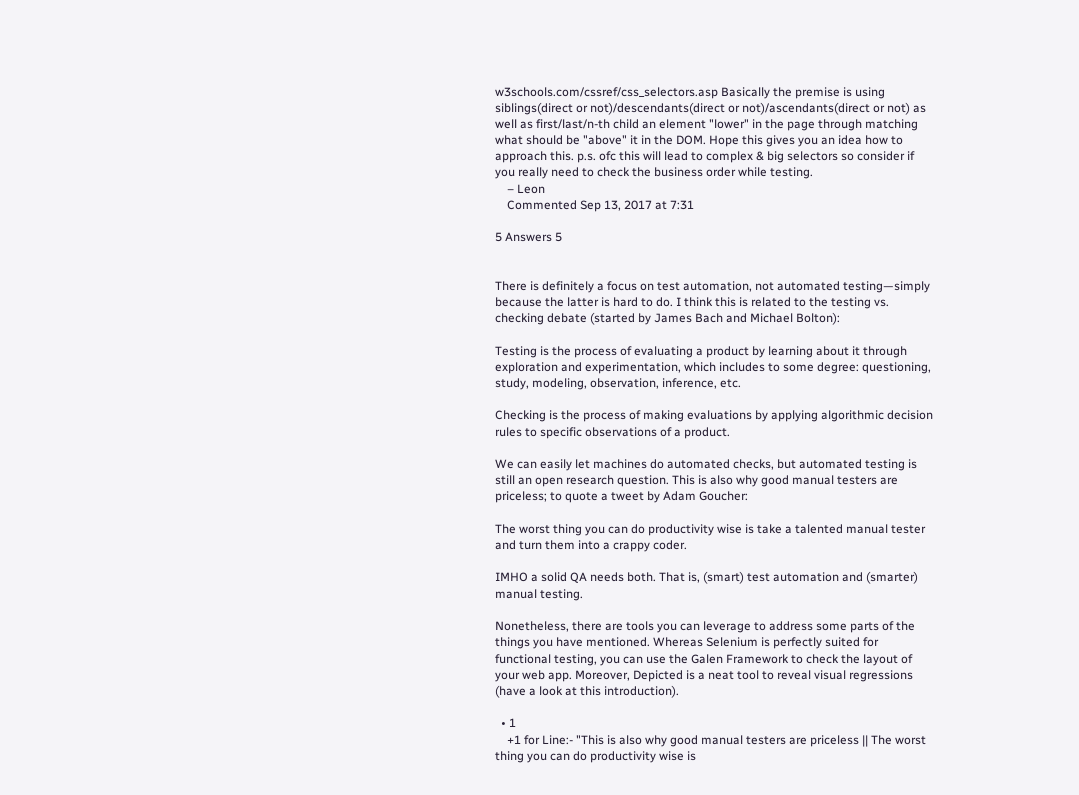w3schools.com/cssref/css_selectors.asp Basically the premise is using siblings(direct or not)/descendants(direct or not)/ascendants(direct or not) as well as first/last/n-th child an element "lower" in the page through matching what should be "above" it in the DOM. Hope this gives you an idea how to approach this. p.s. ofc this will lead to complex & big selectors so consider if you really need to check the business order while testing.
    – Leon
    Commented Sep 13, 2017 at 7:31

5 Answers 5


There is definitely a focus on test automation, not automated testing—simply because the latter is hard to do. I think this is related to the testing vs. checking debate (started by James Bach and Michael Bolton):

Testing is the process of evaluating a product by learning about it through exploration and experimentation, which includes to some degree: questioning, study, modeling, observation, inference, etc.

Checking is the process of making evaluations by applying algorithmic decision rules to specific observations of a product.

We can easily let machines do automated checks, but automated testing is still an open research question. This is also why good manual testers are priceless; to quote a tweet by Adam Goucher:

The worst thing you can do productivity wise is take a talented manual tester and turn them into a crappy coder.

IMHO a solid QA needs both. That is, (smart) test automation and (smarter) manual testing.

Nonetheless, there are tools you can leverage to address some parts of the things you have mentioned. Whereas Selenium is perfectly suited for functional testing, you can use the Galen Framework to check the layout of your web app. Moreover, Depicted is a neat tool to reveal visual regressions (have a look at this introduction).

  • 1
    +1 for Line:- "This is also why good manual testers are priceless || The worst thing you can do productivity wise is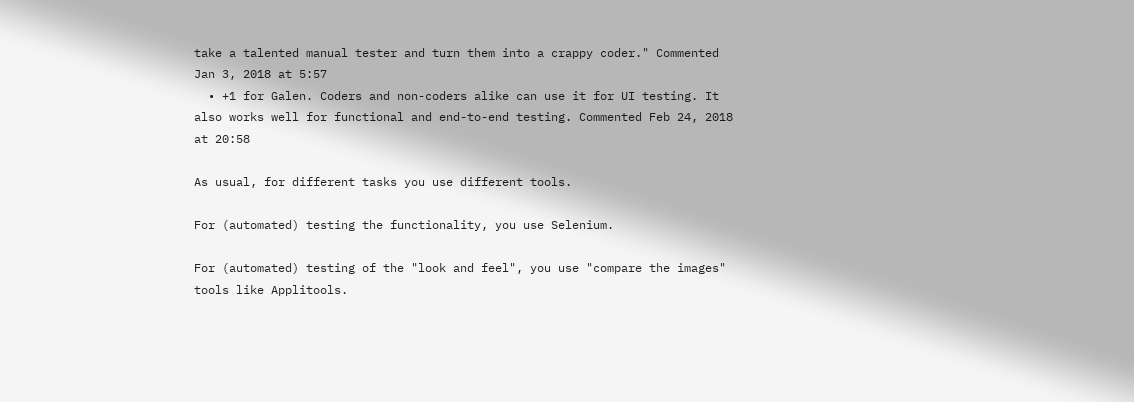take a talented manual tester and turn them into a crappy coder." Commented Jan 3, 2018 at 5:57
  • +1 for Galen. Coders and non-coders alike can use it for UI testing. It also works well for functional and end-to-end testing. Commented Feb 24, 2018 at 20:58

As usual, for different tasks you use different tools.

For (automated) testing the functionality, you use Selenium.

For (automated) testing of the "look and feel", you use "compare the images" tools like Applitools.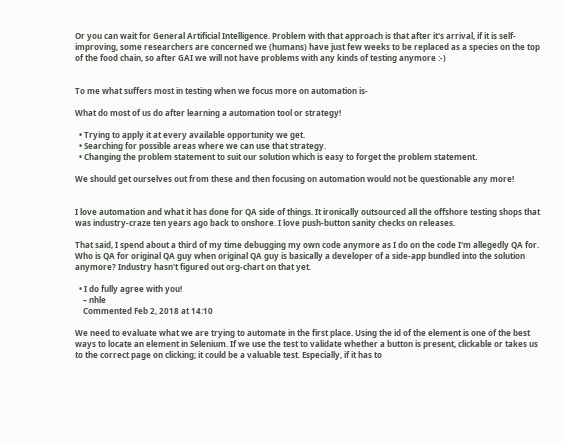Or you can wait for General Artificial Intelligence. Problem with that approach is that after it's arrival, if it is self-improving, some researchers are concerned we (humans) have just few weeks to be replaced as a species on the top of the food chain, so after GAI we will not have problems with any kinds of testing anymore :-)


To me what suffers most in testing when we focus more on automation is-

What do most of us do after learning a automation tool or strategy!

  • Trying to apply it at every available opportunity we get.
  • Searching for possible areas where we can use that strategy.
  • Changing the problem statement to suit our solution which is easy to forget the problem statement.

We should get ourselves out from these and then focusing on automation would not be questionable any more!


I love automation and what it has done for QA side of things. It ironically outsourced all the offshore testing shops that was industry-craze ten years ago back to onshore. I love push-button sanity checks on releases.

That said, I spend about a third of my time debugging my own code anymore as I do on the code I'm allegedly QA for. Who is QA for original QA guy when original QA guy is basically a developer of a side-app bundled into the solution anymore? Industry hasn't figured out org-chart on that yet.

  • I do fully agree with you!
    – nhle
    Commented Feb 2, 2018 at 14:10

We need to evaluate what we are trying to automate in the first place. Using the id of the element is one of the best ways to locate an element in Selenium. If we use the test to validate whether a button is present, clickable or takes us to the correct page on clicking; it could be a valuable test. Especially, if it has to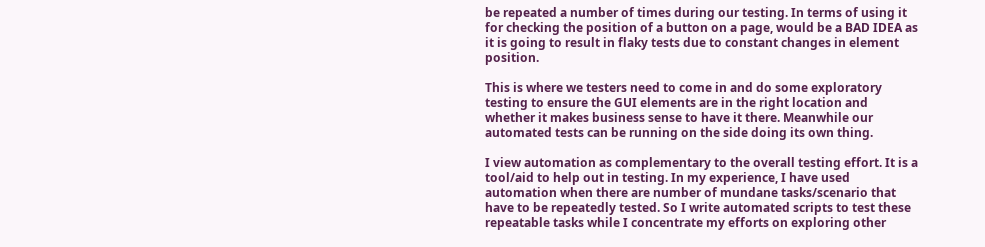be repeated a number of times during our testing. In terms of using it for checking the position of a button on a page, would be a BAD IDEA as it is going to result in flaky tests due to constant changes in element position.

This is where we testers need to come in and do some exploratory testing to ensure the GUI elements are in the right location and whether it makes business sense to have it there. Meanwhile our automated tests can be running on the side doing its own thing.

I view automation as complementary to the overall testing effort. It is a tool/aid to help out in testing. In my experience, I have used automation when there are number of mundane tasks/scenario that have to be repeatedly tested. So I write automated scripts to test these repeatable tasks while I concentrate my efforts on exploring other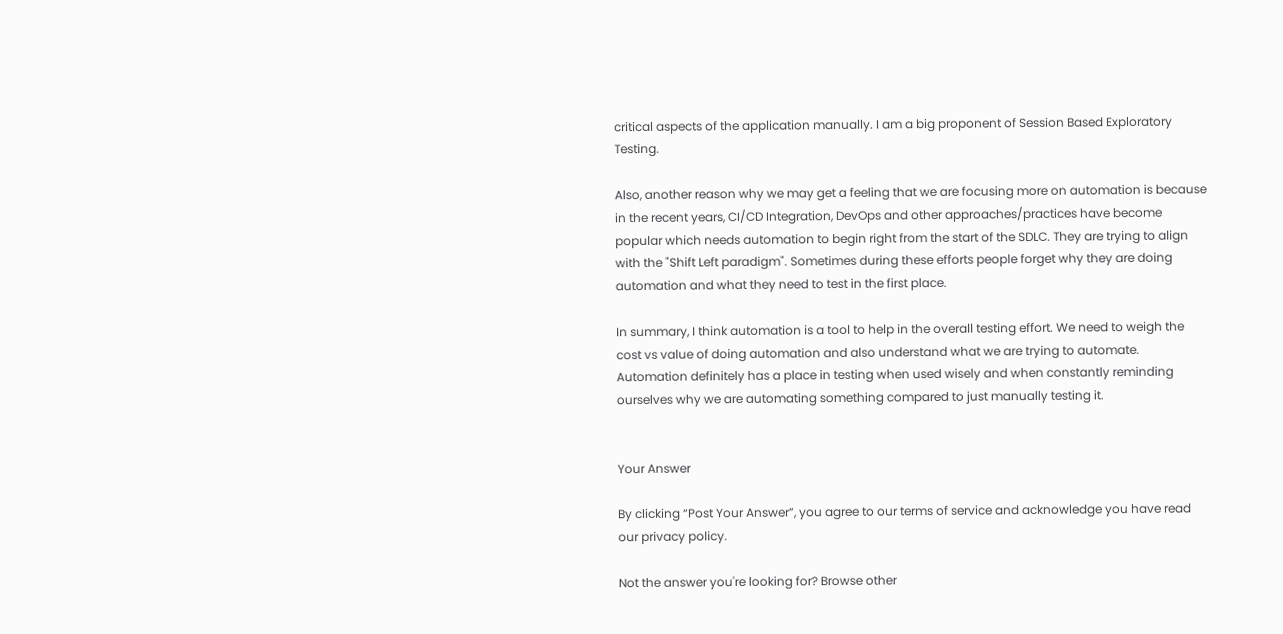critical aspects of the application manually. I am a big proponent of Session Based Exploratory Testing.

Also, another reason why we may get a feeling that we are focusing more on automation is because in the recent years, CI/CD Integration, DevOps and other approaches/practices have become popular which needs automation to begin right from the start of the SDLC. They are trying to align with the "Shift Left paradigm". Sometimes during these efforts people forget why they are doing automation and what they need to test in the first place.

In summary, I think automation is a tool to help in the overall testing effort. We need to weigh the cost vs value of doing automation and also understand what we are trying to automate. Automation definitely has a place in testing when used wisely and when constantly reminding ourselves why we are automating something compared to just manually testing it.


Your Answer

By clicking “Post Your Answer”, you agree to our terms of service and acknowledge you have read our privacy policy.

Not the answer you're looking for? Browse other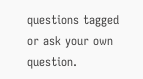questions tagged or ask your own question.